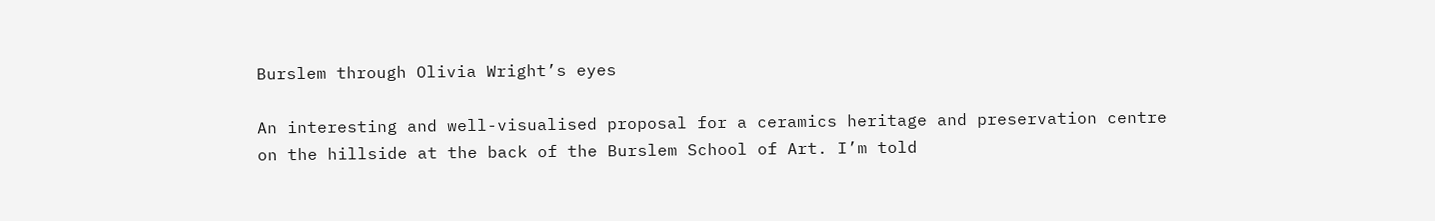Burslem through Olivia Wright’s eyes

An interesting and well-visualised proposal for a ceramics heritage and preservation centre on the hillside at the back of the Burslem School of Art. I’m told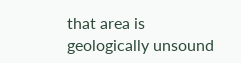that area is geologically unsound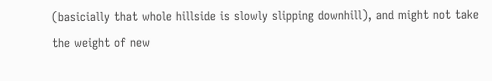(basicially that whole hillside is slowly slipping downhill), and might not take the weight of new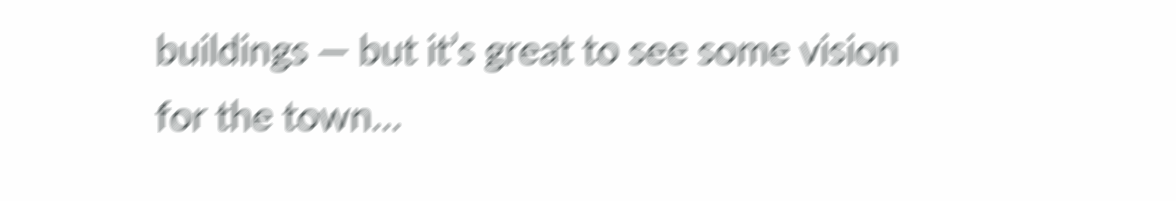buildings — but it’s great to see some vision for the town…